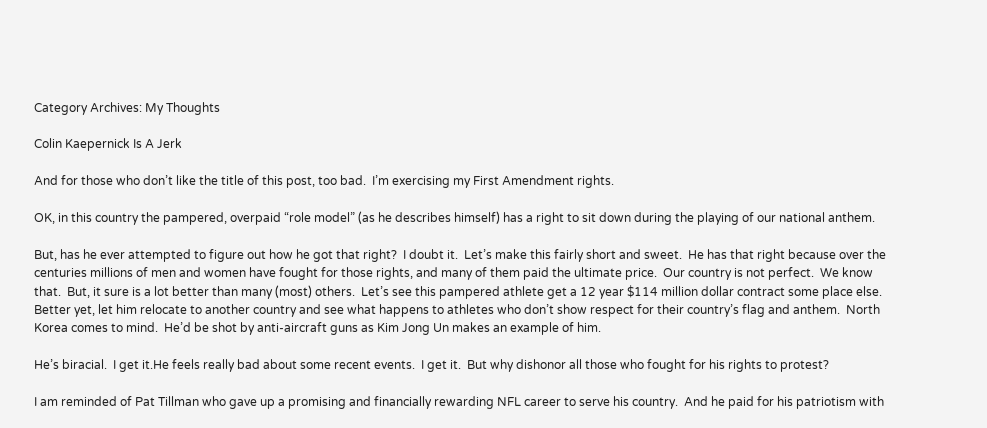Category Archives: My Thoughts

Colin Kaepernick Is A Jerk

And for those who don’t like the title of this post, too bad.  I’m exercising my First Amendment rights.

OK, in this country the pampered, overpaid “role model” (as he describes himself) has a right to sit down during the playing of our national anthem.

But, has he ever attempted to figure out how he got that right?  I doubt it.  Let’s make this fairly short and sweet.  He has that right because over the centuries millions of men and women have fought for those rights, and many of them paid the ultimate price.  Our country is not perfect.  We know that.  But, it sure is a lot better than many (most) others.  Let’s see this pampered athlete get a 12 year $114 million dollar contract some place else.  Better yet, let him relocate to another country and see what happens to athletes who don’t show respect for their country’s flag and anthem.  North Korea comes to mind.  He’d be shot by anti-aircraft guns as Kim Jong Un makes an example of him.

He’s biracial.  I get it.He feels really bad about some recent events.  I get it.  But why dishonor all those who fought for his rights to protest?

I am reminded of Pat Tillman who gave up a promising and financially rewarding NFL career to serve his country.  And he paid for his patriotism with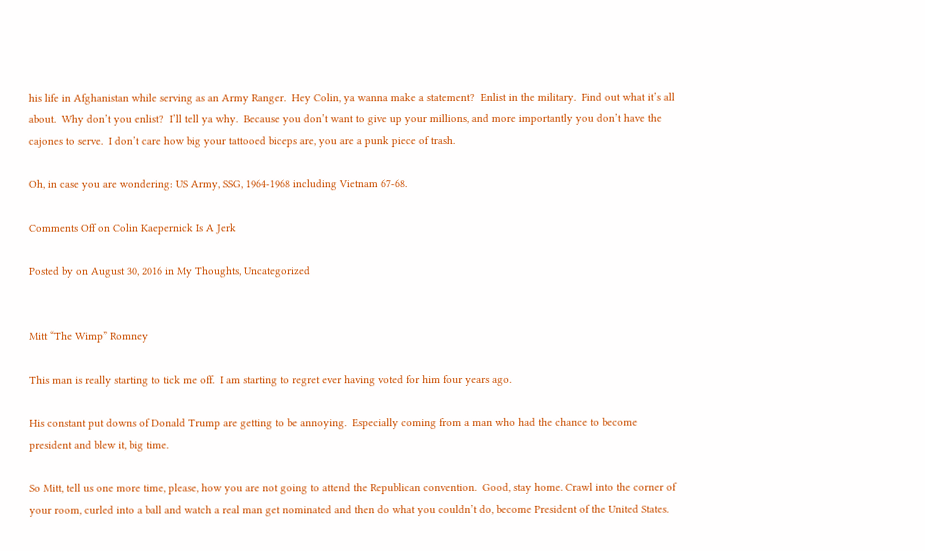his life in Afghanistan while serving as an Army Ranger.  Hey Colin, ya wanna make a statement?  Enlist in the military.  Find out what it’s all about.  Why don’t you enlist?  I’ll tell ya why.  Because you don’t want to give up your millions, and more importantly you don’t have the cajones to serve.  I don’t care how big your tattooed biceps are, you are a punk piece of trash.

Oh, in case you are wondering: US Army, SSG, 1964-1968 including Vietnam 67-68.

Comments Off on Colin Kaepernick Is A Jerk

Posted by on August 30, 2016 in My Thoughts, Uncategorized


Mitt “The Wimp” Romney

This man is really starting to tick me off.  I am starting to regret ever having voted for him four years ago.

His constant put downs of Donald Trump are getting to be annoying.  Especially coming from a man who had the chance to become president and blew it, big time.

So Mitt, tell us one more time, please, how you are not going to attend the Republican convention.  Good, stay home. Crawl into the corner of your room, curled into a ball and watch a real man get nominated and then do what you couldn’t do, become President of the United States.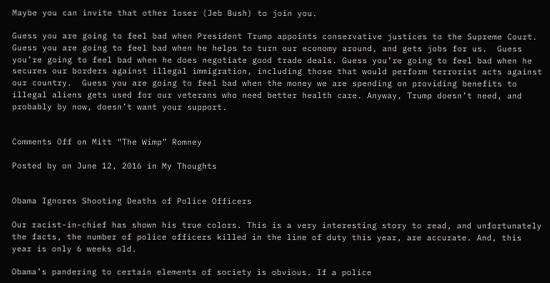Maybe you can invite that other loser (Jeb Bush) to join you.

Guess you are going to feel bad when President Trump appoints conservative justices to the Supreme Court.  Guess you are going to feel bad when he helps to turn our economy around, and gets jobs for us.  Guess you’re going to feel bad when he does negotiate good trade deals. Guess you’re going to feel bad when he secures our borders against illegal immigration, including those that would perform terrorist acts against our country.  Guess you are going to feel bad when the money we are spending on providing benefits to illegal aliens gets used for our veterans who need better health care. Anyway, Trump doesn’t need, and probably by now, doesn’t want your support.


Comments Off on Mitt “The Wimp” Romney

Posted by on June 12, 2016 in My Thoughts


Obama Ignores Shooting Deaths of Police Officers

Our racist-in-chief has shown his true colors. This is a very interesting story to read, and unfortunately the facts, the number of police officers killed in the line of duty this year, are accurate. And, this year is only 6 weeks old.

Obama’s pandering to certain elements of society is obvious. If a police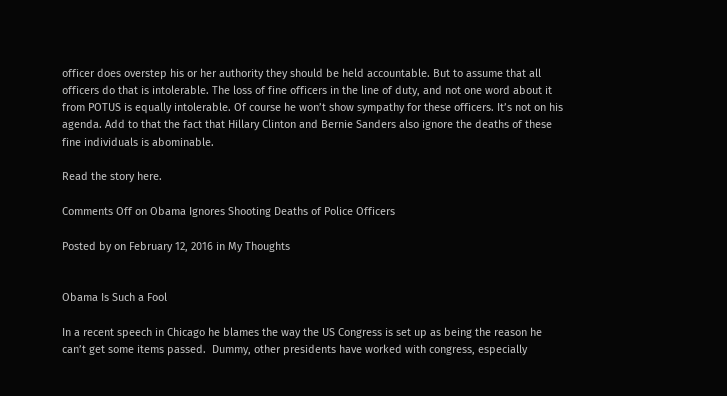officer does overstep his or her authority they should be held accountable. But to assume that all officers do that is intolerable. The loss of fine officers in the line of duty, and not one word about it from POTUS is equally intolerable. Of course he won’t show sympathy for these officers. It’s not on his agenda. Add to that the fact that Hillary Clinton and Bernie Sanders also ignore the deaths of these fine individuals is abominable.

Read the story here.

Comments Off on Obama Ignores Shooting Deaths of Police Officers

Posted by on February 12, 2016 in My Thoughts


Obama Is Such a Fool

In a recent speech in Chicago he blames the way the US Congress is set up as being the reason he can’t get some items passed.  Dummy, other presidents have worked with congress, especially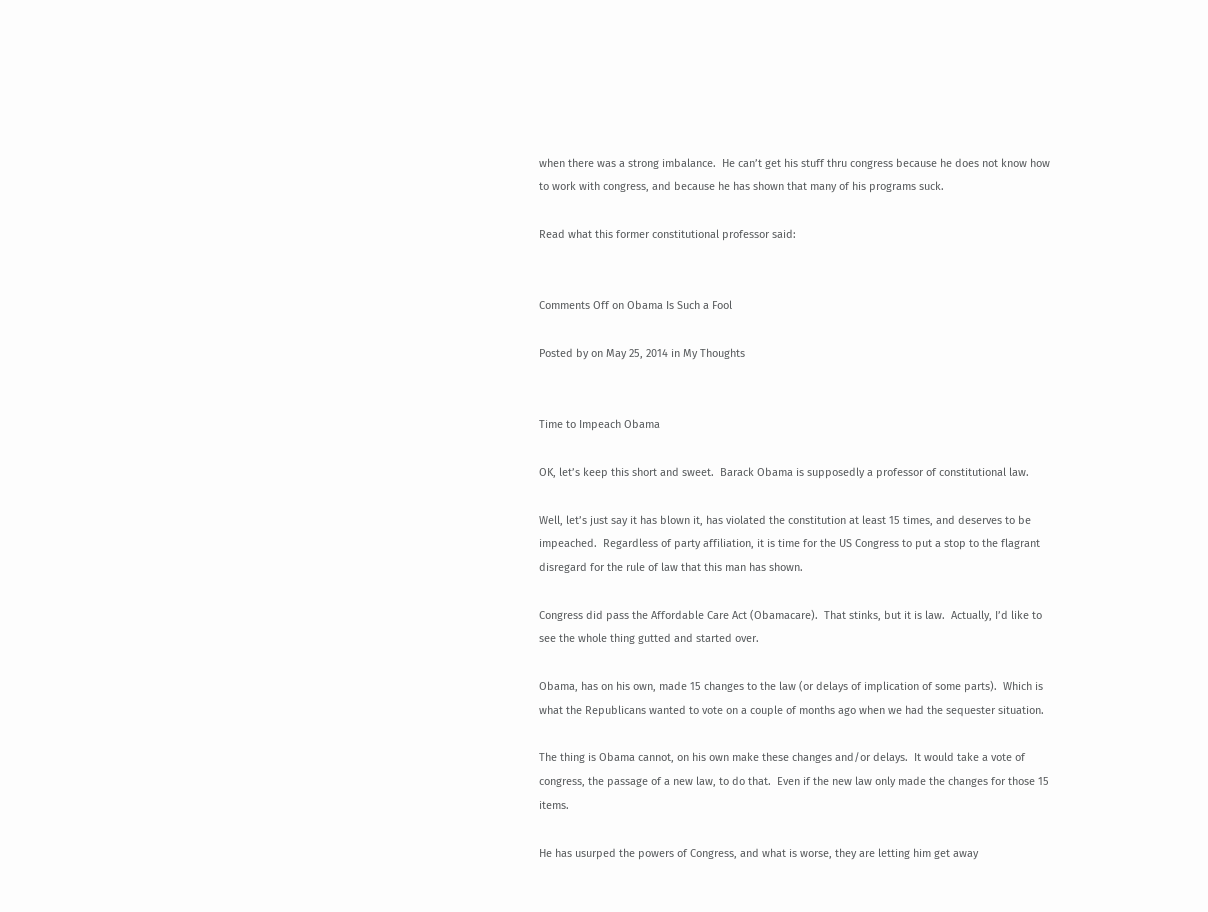when there was a strong imbalance.  He can’t get his stuff thru congress because he does not know how to work with congress, and because he has shown that many of his programs suck.

Read what this former constitutional professor said:


Comments Off on Obama Is Such a Fool

Posted by on May 25, 2014 in My Thoughts


Time to Impeach Obama

OK, let’s keep this short and sweet.  Barack Obama is supposedly a professor of constitutional law.

Well, let’s just say it has blown it, has violated the constitution at least 15 times, and deserves to be impeached.  Regardless of party affiliation, it is time for the US Congress to put a stop to the flagrant disregard for the rule of law that this man has shown.

Congress did pass the Affordable Care Act (Obamacare).  That stinks, but it is law.  Actually, I’d like to see the whole thing gutted and started over.

Obama, has on his own, made 15 changes to the law (or delays of implication of some parts).  Which is what the Republicans wanted to vote on a couple of months ago when we had the sequester situation.

The thing is Obama cannot, on his own make these changes and/or delays.  It would take a vote of congress, the passage of a new law, to do that.  Even if the new law only made the changes for those 15 items.

He has usurped the powers of Congress, and what is worse, they are letting him get away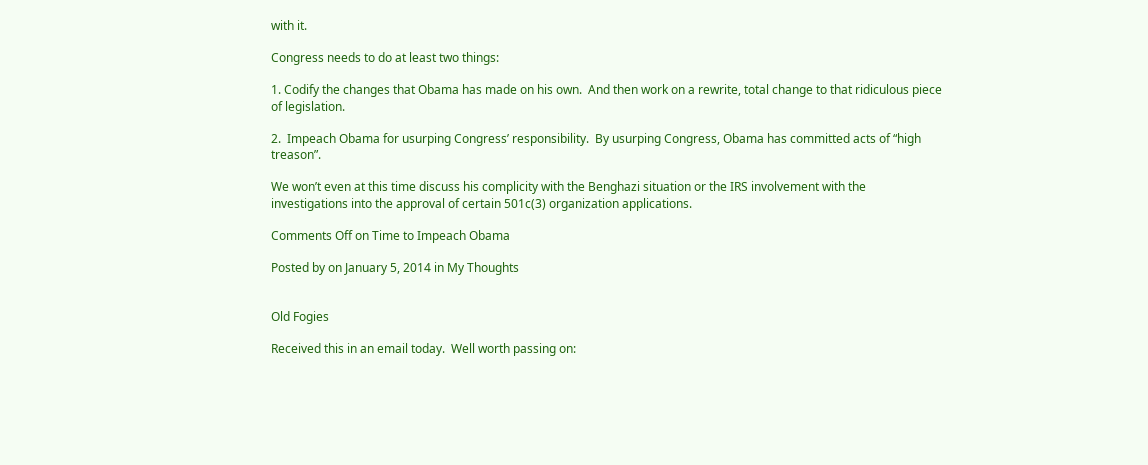with it.

Congress needs to do at least two things:

1. Codify the changes that Obama has made on his own.  And then work on a rewrite, total change to that ridiculous piece of legislation.

2.  Impeach Obama for usurping Congress’ responsibility.  By usurping Congress, Obama has committed acts of “high treason”.

We won’t even at this time discuss his complicity with the Benghazi situation or the IRS involvement with the investigations into the approval of certain 501c(3) organization applications.

Comments Off on Time to Impeach Obama

Posted by on January 5, 2014 in My Thoughts


Old Fogies

Received this in an email today.  Well worth passing on: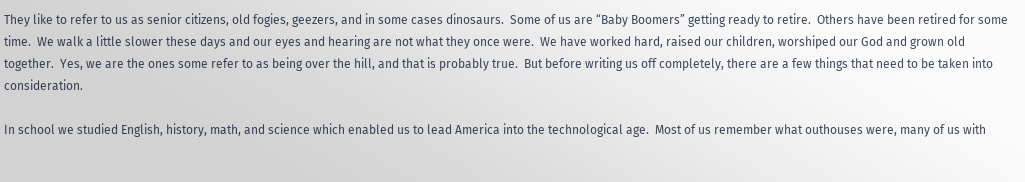They like to refer to us as senior citizens, old fogies, geezers, and in some cases dinosaurs.  Some of us are “Baby Boomers” getting ready to retire.  Others have been retired for some time.  We walk a little slower these days and our eyes and hearing are not what they once were.  We have worked hard, raised our children, worshiped our God and grown old together.  Yes, we are the ones some refer to as being over the hill, and that is probably true.  But before writing us off completely, there are a few things that need to be taken into consideration.

In school we studied English, history, math, and science which enabled us to lead America into the technological age.  Most of us remember what outhouses were, many of us with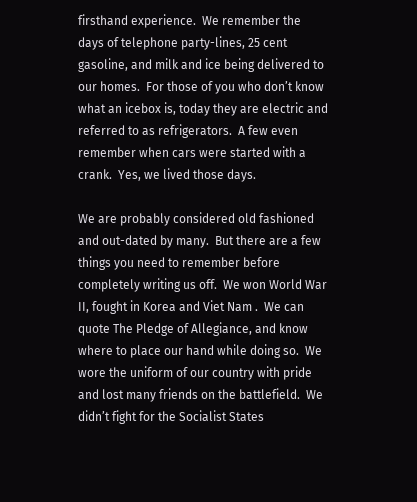firsthand experience.  We remember the days of telephone party-lines, 25 cent gasoline, and milk and ice being delivered to our homes.  For those of you who don’t know what an icebox is, today they are electric and referred to as refrigerators.  A few even remember when cars were started with a crank.  Yes, we lived those days.

We are probably considered old fashioned and out-dated by many.  But there are a few things you need to remember before completely writing us off.  We won World War II, fought in Korea and Viet Nam .  We can quote The Pledge of Allegiance, and know where to place our hand while doing so.  We wore the uniform of our country with pride and lost many friends on the battlefield.  We didn’t fight for the Socialist States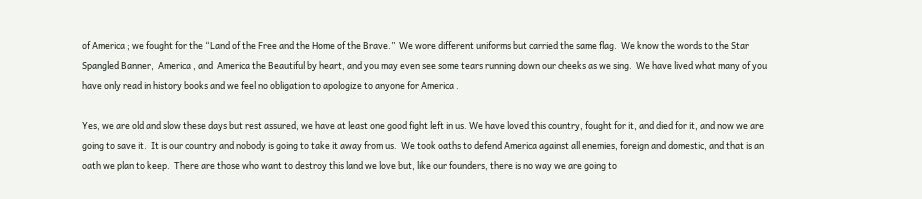of America ; we fought for the “Land of the Free and the Home of the Brave.”  We wore different uniforms but carried the same flag.  We know the words to the Star Spangled Banner,  America , and  America the Beautiful by heart, and you may even see some tears running down our cheeks as we sing.  We have lived what many of you have only read in history books and we feel no obligation to apologize to anyone for America .

Yes, we are old and slow these days but rest assured, we have at least one good fight left in us. We have loved this country, fought for it, and died for it, and now we are going to save it.  It is our country and nobody is going to take it away from us.  We took oaths to defend America against all enemies, foreign and domestic, and that is an oath we plan to keep.  There are those who want to destroy this land we love but, like our founders, there is no way we are going to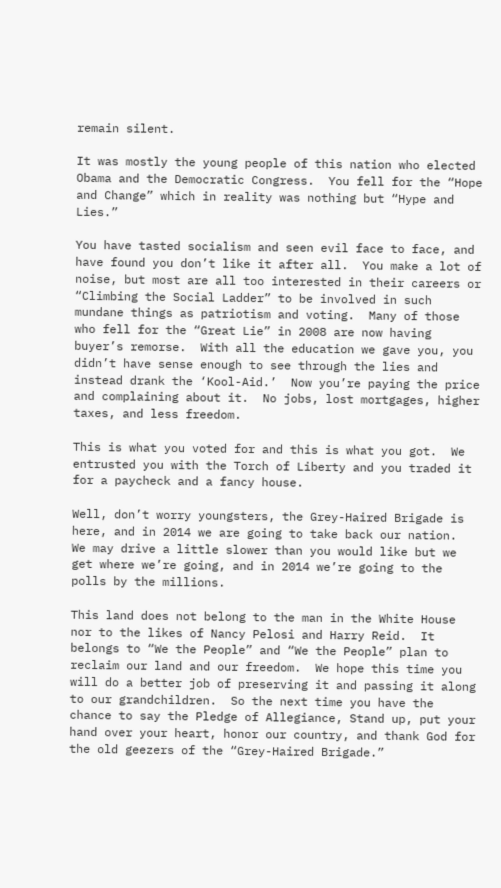remain silent.

It was mostly the young people of this nation who elected Obama and the Democratic Congress.  You fell for the “Hope and Change” which in reality was nothing but “Hype and Lies.”

You have tasted socialism and seen evil face to face, and have found you don’t like it after all.  You make a lot of noise, but most are all too interested in their careers or “Climbing the Social Ladder” to be involved in such mundane things as patriotism and voting.  Many of those who fell for the “Great Lie” in 2008 are now having buyer’s remorse.  With all the education we gave you, you didn’t have sense enough to see through the lies and instead drank the ‘Kool-Aid.’  Now you’re paying the price and complaining about it.  No jobs, lost mortgages, higher taxes, and less freedom.

This is what you voted for and this is what you got.  We entrusted you with the Torch of Liberty and you traded it for a paycheck and a fancy house.

Well, don’t worry youngsters, the Grey-Haired Brigade is here, and in 2014 we are going to take back our nation.  We may drive a little slower than you would like but we get where we’re going, and in 2014 we’re going to the polls by the millions.

This land does not belong to the man in the White House nor to the likes of Nancy Pelosi and Harry Reid.  It belongs to “We the People” and “We the People” plan to reclaim our land and our freedom.  We hope this time you will do a better job of preserving it and passing it along to our grandchildren.  So the next time you have the chance to say the Pledge of Allegiance, Stand up, put your hand over your heart, honor our country, and thank God for the old geezers of the “Grey-Haired Brigade.”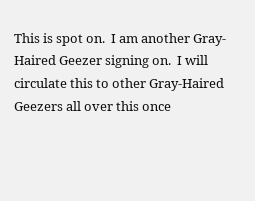This is spot on.  I am another Gray-Haired Geezer signing on.  I will circulate this to other Gray-Haired Geezers all over this once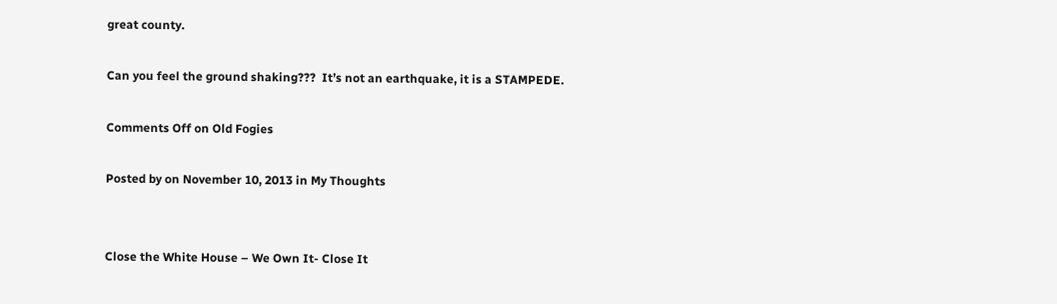great county.

Can you feel the ground shaking???  It’s not an earthquake, it is a STAMPEDE.

Comments Off on Old Fogies

Posted by on November 10, 2013 in My Thoughts


Close the White House – We Own It- Close It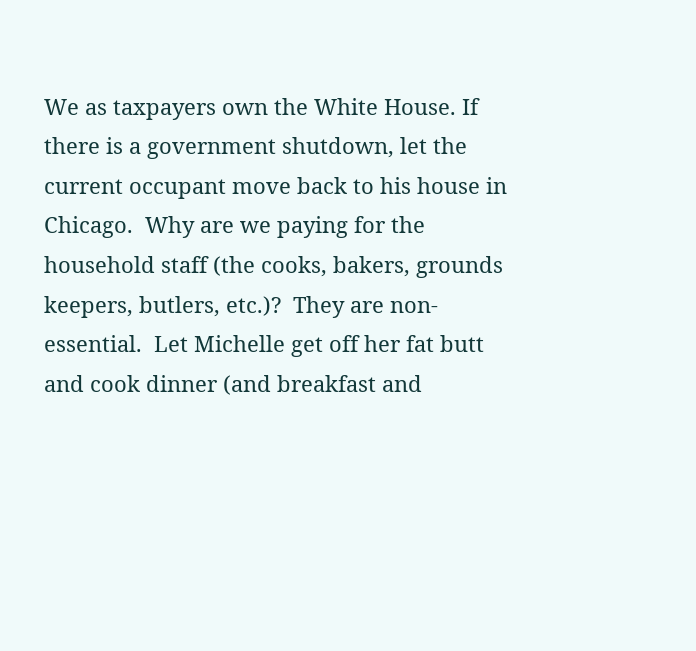We as taxpayers own the White House. If there is a government shutdown, let the current occupant move back to his house in Chicago.  Why are we paying for the household staff (the cooks, bakers, grounds keepers, butlers, etc.)?  They are non-essential.  Let Michelle get off her fat butt and cook dinner (and breakfast and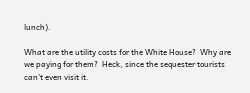lunch).

What are the utility costs for the White House?  Why are we paying for them?  Heck, since the sequester tourists can’t even visit it.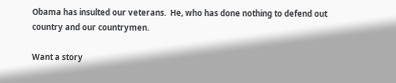Obama has insulted our veterans.  He, who has done nothing to defend out country and our countrymen.

Want a story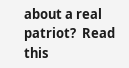about a real patriot?  Read this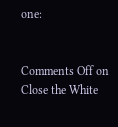one:


Comments Off on Close the White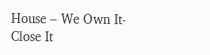House – We Own It- Close It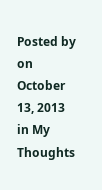Posted by on October 13, 2013 in My Thoughts